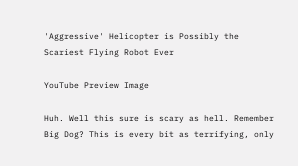'Aggressive' Helicopter is Possibly the Scariest Flying Robot Ever

YouTube Preview Image

Huh. Well this sure is scary as hell. Remember Big Dog? This is every bit as terrifying, only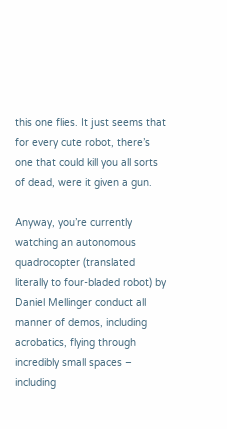this one flies. It just seems that for every cute robot, there’s one that could kill you all sorts of dead, were it given a gun.

Anyway, you’re currently watching an autonomous quadrocopter (translated literally to four-bladed robot) by Daniel Mellinger conduct all manner of demos, including acrobatics, flying through incredibly small spaces – including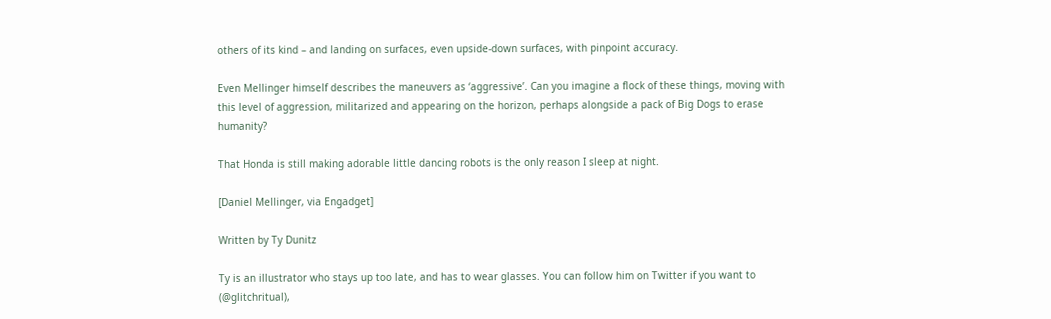others of its kind – and landing on surfaces, even upside-down surfaces, with pinpoint accuracy.

Even Mellinger himself describes the maneuvers as ‘aggressive’. Can you imagine a flock of these things, moving with this level of aggression, militarized and appearing on the horizon, perhaps alongside a pack of Big Dogs to erase humanity?

That Honda is still making adorable little dancing robots is the only reason I sleep at night.

[Daniel Mellinger, via Engadget]

Written by Ty Dunitz

Ty is an illustrator who stays up too late, and has to wear glasses. You can follow him on Twitter if you want to (@glitchritual),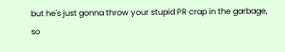but he's just gonna throw your stupid PR crap in the garbage, so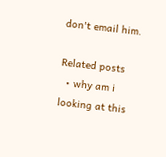don't email him.

Related posts
  • why am i looking at this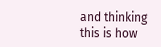and thinking this is how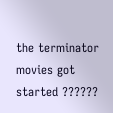the terminator movies got started ??????